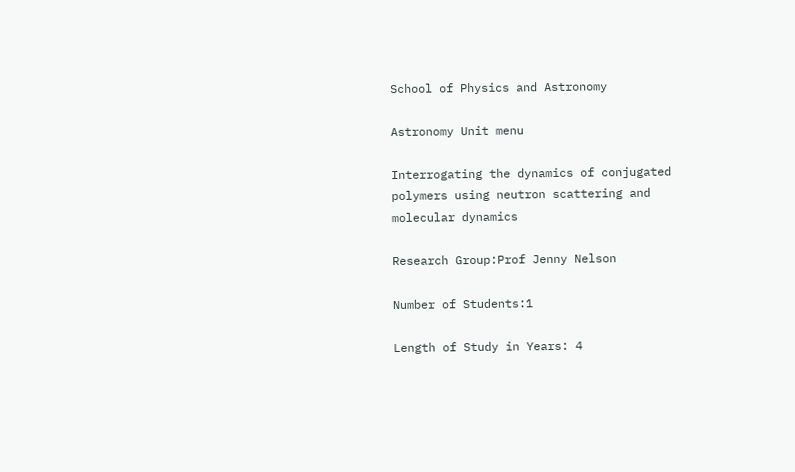School of Physics and Astronomy

Astronomy Unit menu

Interrogating the dynamics of conjugated polymers using neutron scattering and molecular dynamics

Research Group:Prof Jenny Nelson

Number of Students:1

Length of Study in Years: 4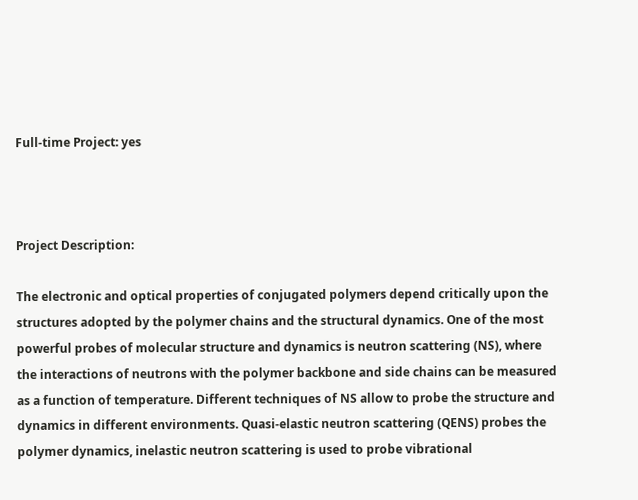Full-time Project: yes



Project Description:

The electronic and optical properties of conjugated polymers depend critically upon the structures adopted by the polymer chains and the structural dynamics. One of the most powerful probes of molecular structure and dynamics is neutron scattering (NS), where the interactions of neutrons with the polymer backbone and side chains can be measured as a function of temperature. Different techniques of NS allow to probe the structure and dynamics in different environments. Quasi-elastic neutron scattering (QENS) probes the polymer dynamics, inelastic neutron scattering is used to probe vibrational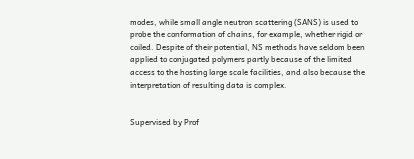modes, while small angle neutron scattering (SANS) is used to probe the conformation of chains, for example, whether rigid or coiled. Despite of their potential, NS methods have seldom been applied to conjugated polymers partly because of the limited access to the hosting large scale facilities, and also because the interpretation of resulting data is complex.


Supervised by Prof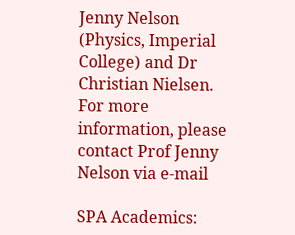Jenny Nelson (Physics, Imperial College) and Dr Christian Nielsen. For more information, please contact Prof Jenny Nelson via e-mail

SPA Academics: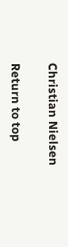Christian Nielsen

Return to top